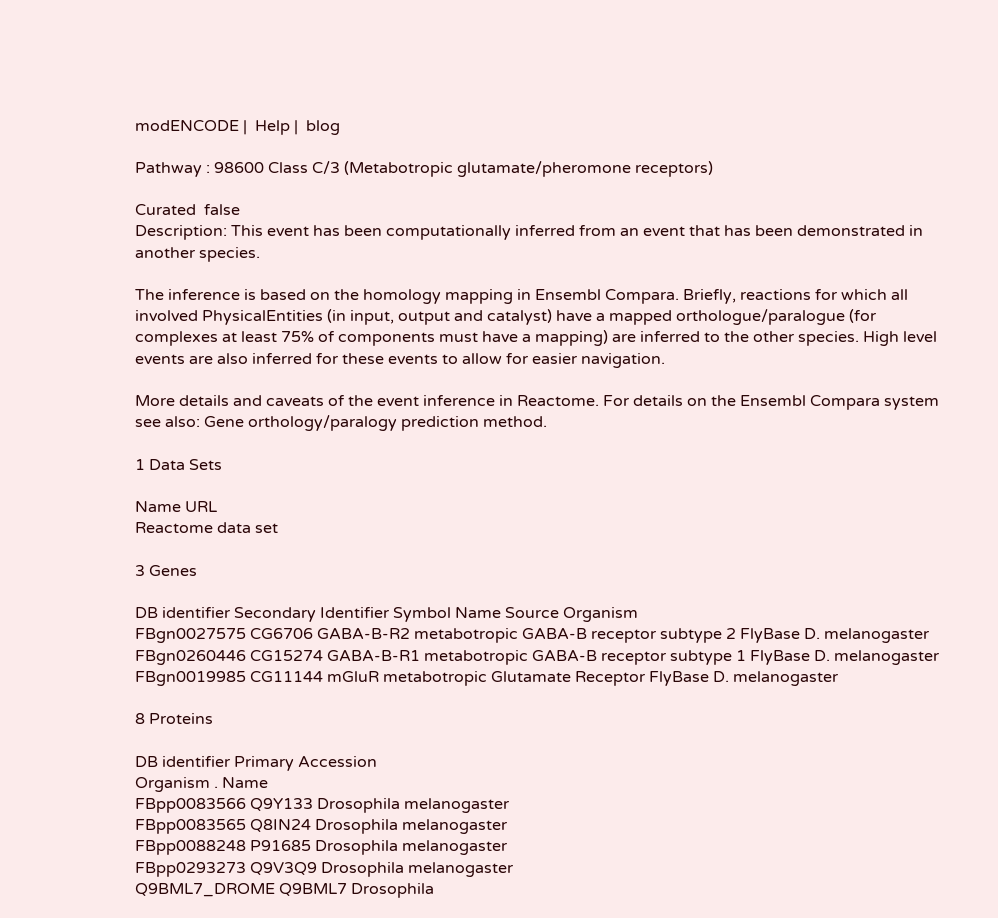modENCODE |  Help |  blog

Pathway : 98600 Class C/3 (Metabotropic glutamate/pheromone receptors)

Curated  false
Description: This event has been computationally inferred from an event that has been demonstrated in another species.

The inference is based on the homology mapping in Ensembl Compara. Briefly, reactions for which all involved PhysicalEntities (in input, output and catalyst) have a mapped orthologue/paralogue (for complexes at least 75% of components must have a mapping) are inferred to the other species. High level events are also inferred for these events to allow for easier navigation.

More details and caveats of the event inference in Reactome. For details on the Ensembl Compara system see also: Gene orthology/paralogy prediction method.

1 Data Sets

Name URL
Reactome data set

3 Genes

DB identifier Secondary Identifier Symbol Name Source Organism
FBgn0027575 CG6706 GABA-B-R2 metabotropic GABA-B receptor subtype 2 FlyBase D. melanogaster
FBgn0260446 CG15274 GABA-B-R1 metabotropic GABA-B receptor subtype 1 FlyBase D. melanogaster
FBgn0019985 CG11144 mGluR metabotropic Glutamate Receptor FlyBase D. melanogaster

8 Proteins

DB identifier Primary Accession
Organism . Name
FBpp0083566 Q9Y133 Drosophila melanogaster
FBpp0083565 Q8IN24 Drosophila melanogaster
FBpp0088248 P91685 Drosophila melanogaster
FBpp0293273 Q9V3Q9 Drosophila melanogaster
Q9BML7_DROME Q9BML7 Drosophila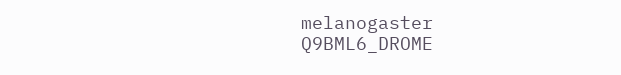melanogaster
Q9BML6_DROME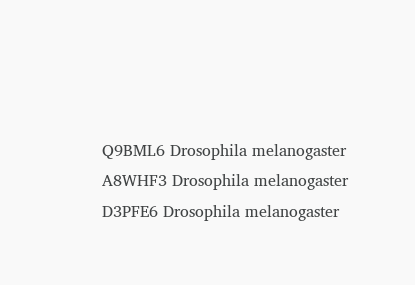Q9BML6 Drosophila melanogaster
A8WHF3 Drosophila melanogaster
D3PFE6 Drosophila melanogaster